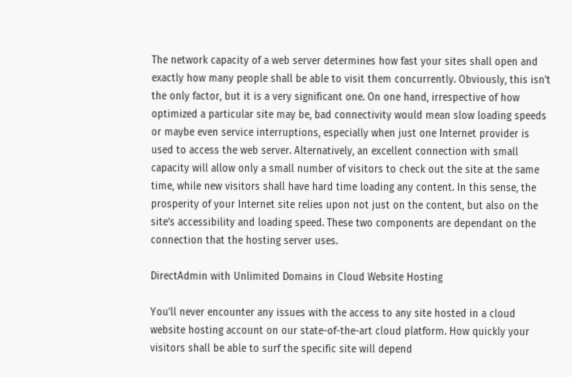The network capacity of a web server determines how fast your sites shall open and exactly how many people shall be able to visit them concurrently. Obviously, this isn't the only factor, but it is a very significant one. On one hand, irrespective of how optimized a particular site may be, bad connectivity would mean slow loading speeds or maybe even service interruptions, especially when just one Internet provider is used to access the web server. Alternatively, an excellent connection with small capacity will allow only a small number of visitors to check out the site at the same time, while new visitors shall have hard time loading any content. In this sense, the prosperity of your Internet site relies upon not just on the content, but also on the site’s accessibility and loading speed. These two components are dependant on the connection that the hosting server uses.

DirectAdmin with Unlimited Domains in Cloud Website Hosting

You'll never encounter any issues with the access to any site hosted in a cloud website hosting account on our state-of-the-art cloud platform. How quickly your visitors shall be able to surf the specific site will depend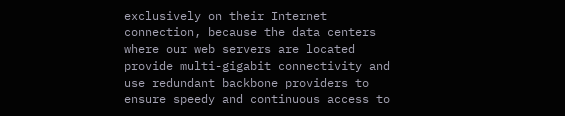exclusively on their Internet connection, because the data centers where our web servers are located provide multi-gigabit connectivity and use redundant backbone providers to ensure speedy and continuous access to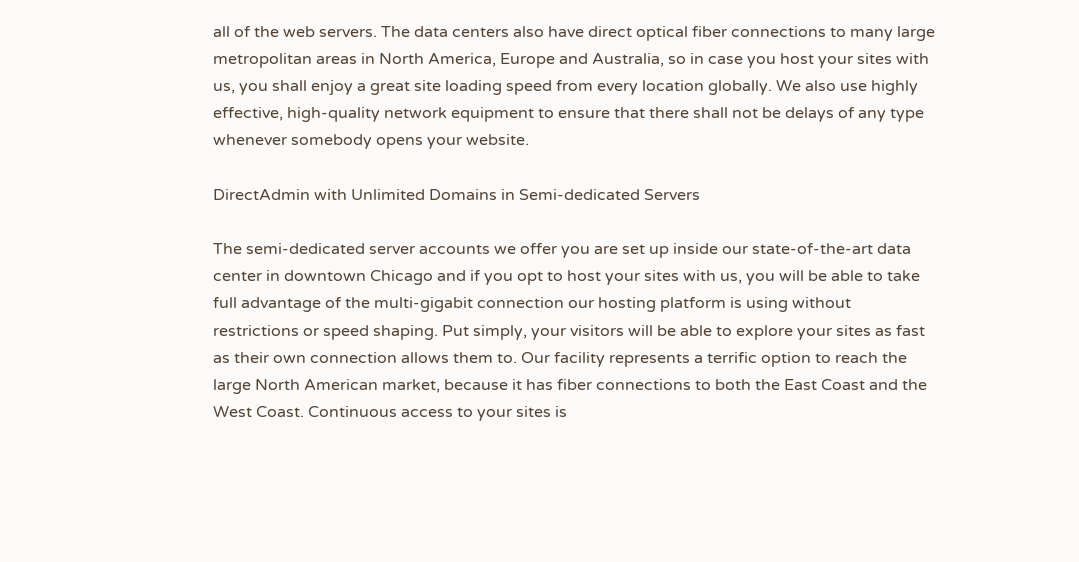all of the web servers. The data centers also have direct optical fiber connections to many large metropolitan areas in North America, Europe and Australia, so in case you host your sites with us, you shall enjoy a great site loading speed from every location globally. We also use highly effective, high-quality network equipment to ensure that there shall not be delays of any type whenever somebody opens your website.

DirectAdmin with Unlimited Domains in Semi-dedicated Servers

The semi-dedicated server accounts we offer you are set up inside our state-of-the-art data center in downtown Chicago and if you opt to host your sites with us, you will be able to take full advantage of the multi-gigabit connection our hosting platform is using without restrictions or speed shaping. Put simply, your visitors will be able to explore your sites as fast as their own connection allows them to. Our facility represents a terrific option to reach the large North American market, because it has fiber connections to both the East Coast and the West Coast. Continuous access to your sites is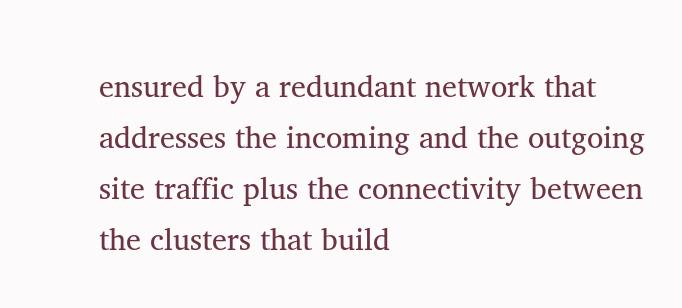ensured by a redundant network that addresses the incoming and the outgoing site traffic plus the connectivity between the clusters that build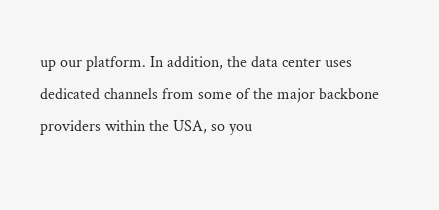up our platform. In addition, the data center uses dedicated channels from some of the major backbone providers within the USA, so you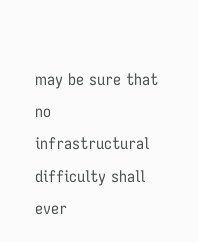may be sure that no infrastructural difficulty shall ever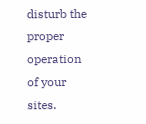disturb the proper operation of your sites.